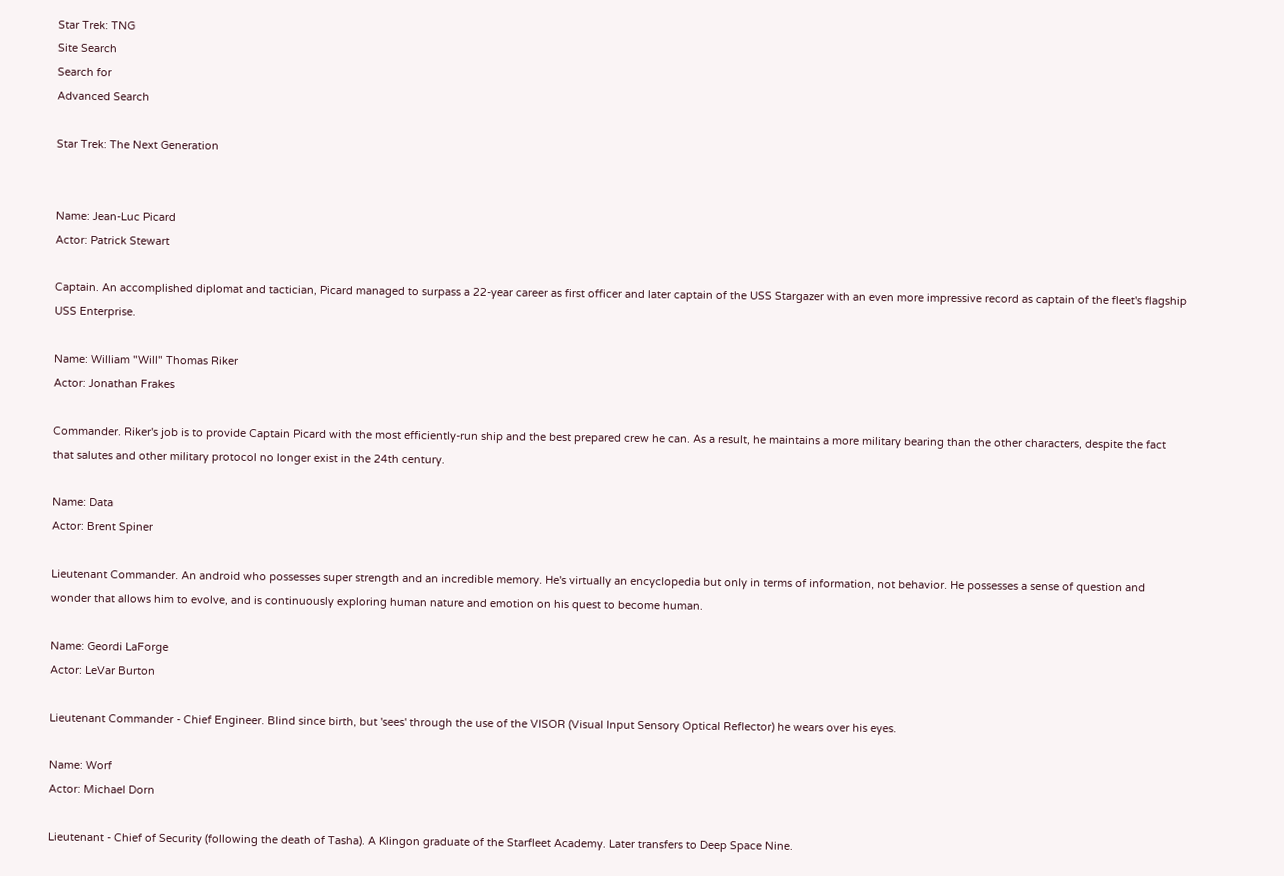Star Trek: TNG
Site Search
Search for
Advanced Search

Star Trek: The Next Generation


Name: Jean-Luc Picard
Actor: Patrick Stewart

Captain. An accomplished diplomat and tactician, Picard managed to surpass a 22-year career as first officer and later captain of the USS Stargazer with an even more impressive record as captain of the fleet's flagship USS Enterprise.

Name: William "Will" Thomas Riker
Actor: Jonathan Frakes

Commander. Riker's job is to provide Captain Picard with the most efficiently-run ship and the best prepared crew he can. As a result, he maintains a more military bearing than the other characters, despite the fact that salutes and other military protocol no longer exist in the 24th century.

Name: Data
Actor: Brent Spiner

Lieutenant Commander. An android who possesses super strength and an incredible memory. He's virtually an encyclopedia but only in terms of information, not behavior. He possesses a sense of question and wonder that allows him to evolve, and is continuously exploring human nature and emotion on his quest to become human.

Name: Geordi LaForge
Actor: LeVar Burton

Lieutenant Commander - Chief Engineer. Blind since birth, but 'sees' through the use of the VISOR (Visual Input Sensory Optical Reflector) he wears over his eyes.

Name: Worf
Actor: Michael Dorn

Lieutenant - Chief of Security (following the death of Tasha). A Klingon graduate of the Starfleet Academy. Later transfers to Deep Space Nine.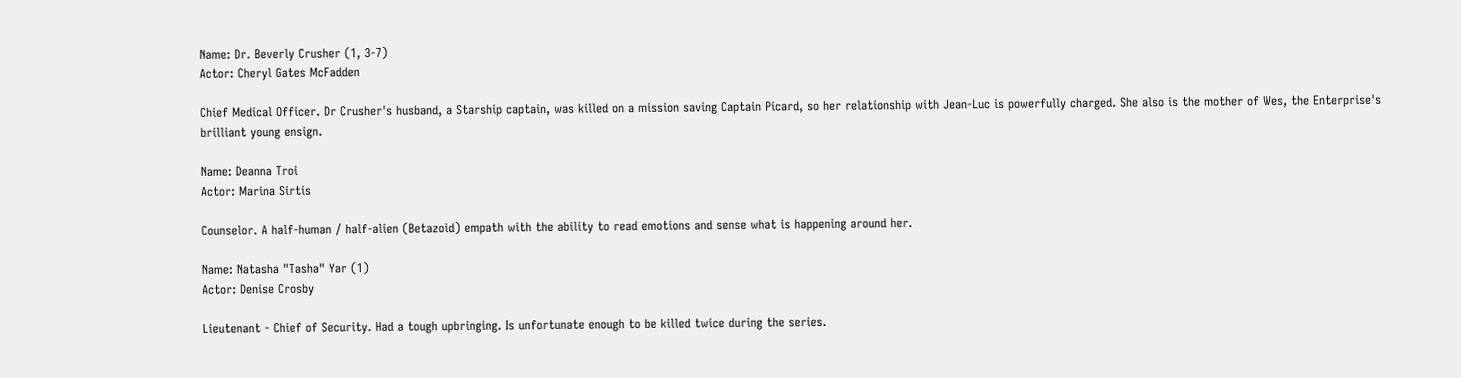Name: Dr. Beverly Crusher (1, 3-7)
Actor: Cheryl Gates McFadden

Chief Medical Officer. Dr Crusher's husband, a Starship captain, was killed on a mission saving Captain Picard, so her relationship with Jean-Luc is powerfully charged. She also is the mother of Wes, the Enterprise's brilliant young ensign.

Name: Deanna Troi
Actor: Marina Sirtis

Counselor. A half-human / half-alien (Betazoid) empath with the ability to read emotions and sense what is happening around her.

Name: Natasha "Tasha" Yar (1)
Actor: Denise Crosby

Lieutenant - Chief of Security. Had a tough upbringing. Is unfortunate enough to be killed twice during the series.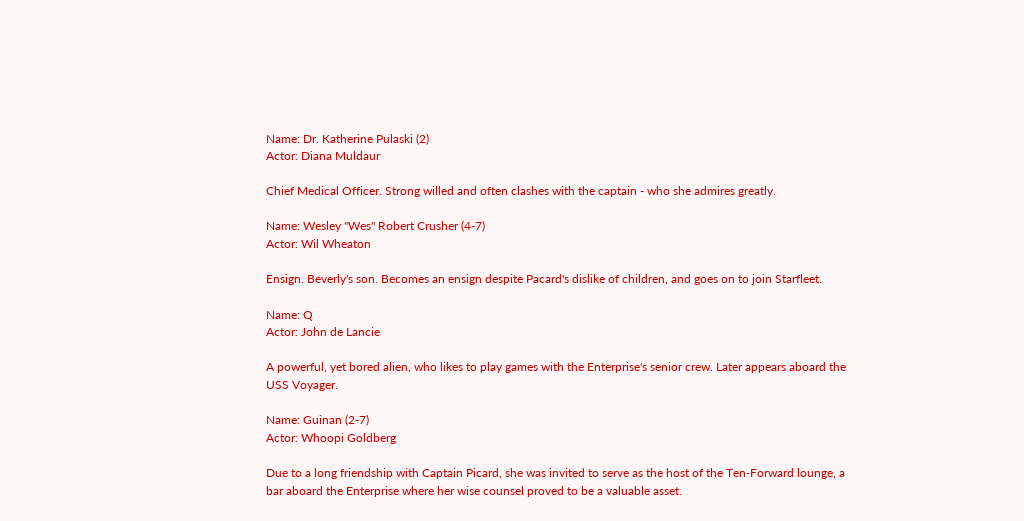Name: Dr. Katherine Pulaski (2)
Actor: Diana Muldaur

Chief Medical Officer. Strong willed and often clashes with the captain - who she admires greatly.

Name: Wesley "Wes" Robert Crusher (4-7)
Actor: Wil Wheaton

Ensign. Beverly's son. Becomes an ensign despite Pacard's dislike of children, and goes on to join Starfleet.

Name: Q
Actor: John de Lancie

A powerful, yet bored alien, who likes to play games with the Enterprise's senior crew. Later appears aboard the USS Voyager.

Name: Guinan (2-7)
Actor: Whoopi Goldberg

Due to a long friendship with Captain Picard, she was invited to serve as the host of the Ten-Forward lounge, a bar aboard the Enterprise where her wise counsel proved to be a valuable asset.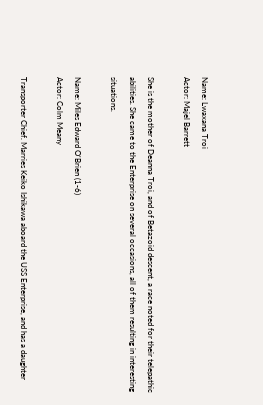Name: Lwaxana Troi
Actor: Majel Barrett

She is the mother of Deanna Troi, and of Betazoid descent, a race noted for their telepathic abilities. She came to the Enterprise on several occasions, all of them resulting in interesting situations.

Name: Miles Edward O'Brien (1-6)
Actor: Colm Meany

Transporter Chief. Marries Keiko Ishikawa aboard the USS Enterprise, and has a daughter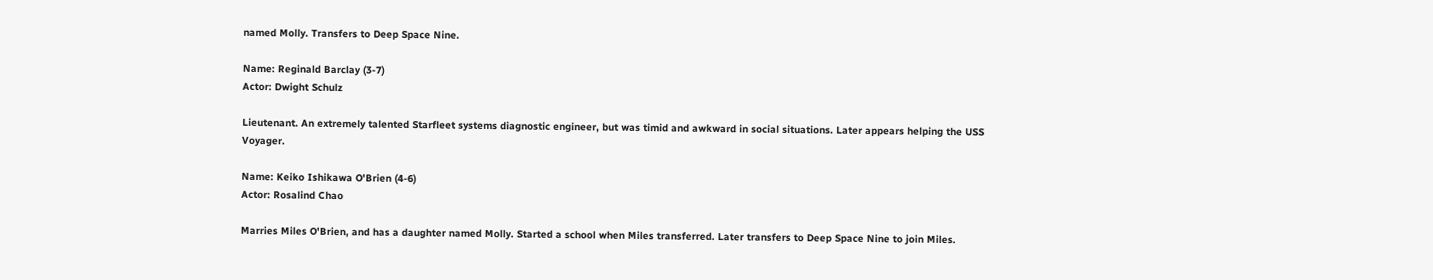named Molly. Transfers to Deep Space Nine.

Name: Reginald Barclay (3-7)
Actor: Dwight Schulz

Lieutenant. An extremely talented Starfleet systems diagnostic engineer, but was timid and awkward in social situations. Later appears helping the USS Voyager.

Name: Keiko Ishikawa O'Brien (4-6)
Actor: Rosalind Chao

Marries Miles O'Brien, and has a daughter named Molly. Started a school when Miles transferred. Later transfers to Deep Space Nine to join Miles.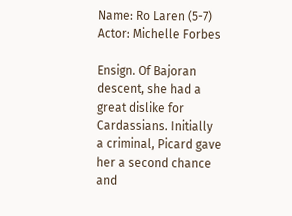Name: Ro Laren (5-7)
Actor: Michelle Forbes

Ensign. Of Bajoran descent, she had a great dislike for Cardassians. Initially a criminal, Picard gave her a second chance and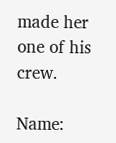made her one of his crew.

Name: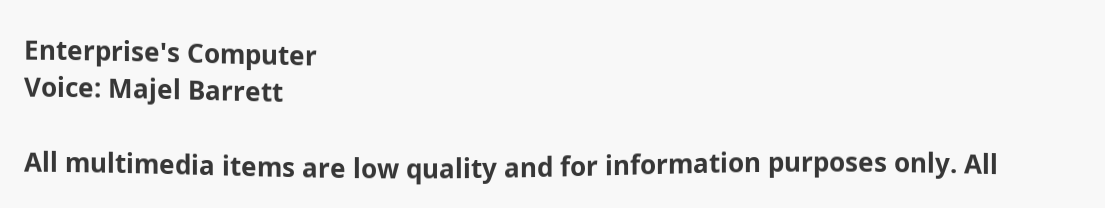Enterprise's Computer
Voice: Majel Barrett

All multimedia items are low quality and for information purposes only. All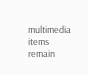multimedia items remain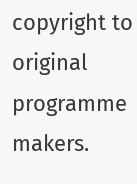copyright to original programme makers.